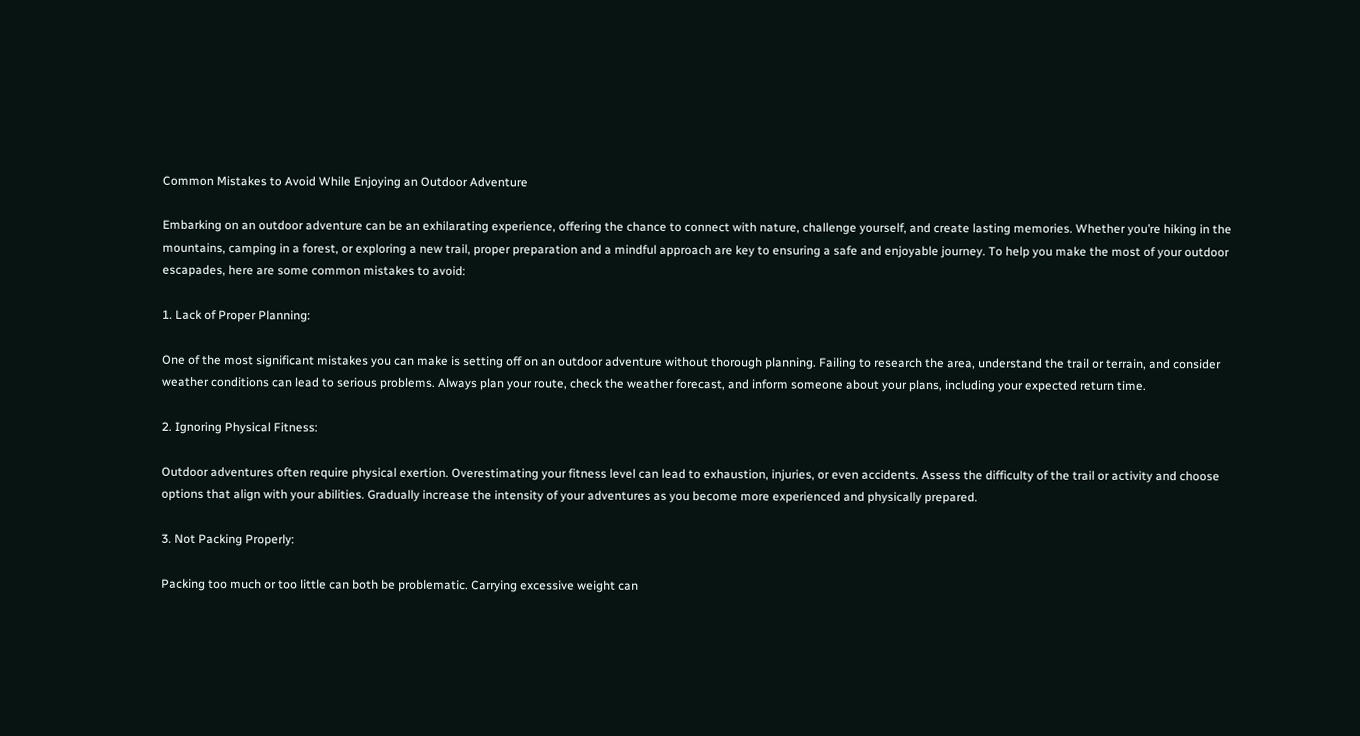Common Mistakes to Avoid While Enjoying an Outdoor Adventure

Embarking on an outdoor adventure can be an exhilarating experience, offering the chance to connect with nature, challenge yourself, and create lasting memories. Whether you’re hiking in the mountains, camping in a forest, or exploring a new trail, proper preparation and a mindful approach are key to ensuring a safe and enjoyable journey. To help you make the most of your outdoor escapades, here are some common mistakes to avoid:

1. Lack of Proper Planning:

One of the most significant mistakes you can make is setting off on an outdoor adventure without thorough planning. Failing to research the area, understand the trail or terrain, and consider weather conditions can lead to serious problems. Always plan your route, check the weather forecast, and inform someone about your plans, including your expected return time.

2. Ignoring Physical Fitness:

Outdoor adventures often require physical exertion. Overestimating your fitness level can lead to exhaustion, injuries, or even accidents. Assess the difficulty of the trail or activity and choose options that align with your abilities. Gradually increase the intensity of your adventures as you become more experienced and physically prepared.

3. Not Packing Properly:

Packing too much or too little can both be problematic. Carrying excessive weight can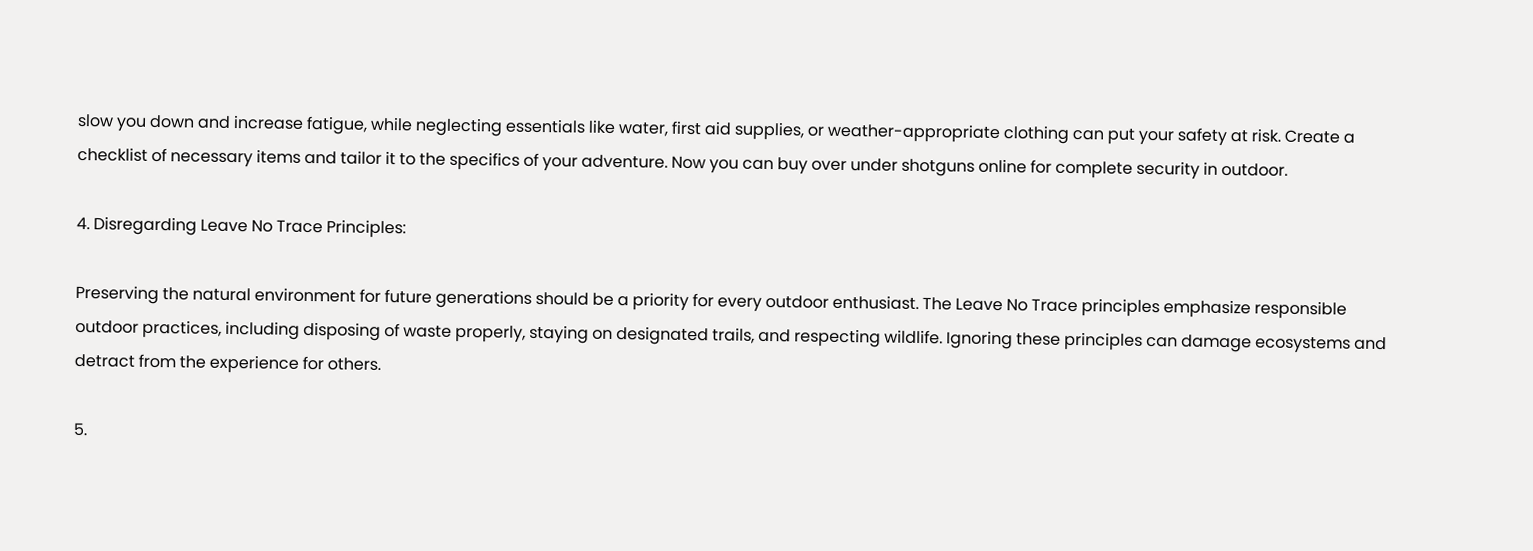slow you down and increase fatigue, while neglecting essentials like water, first aid supplies, or weather-appropriate clothing can put your safety at risk. Create a checklist of necessary items and tailor it to the specifics of your adventure. Now you can buy over under shotguns online for complete security in outdoor.

4. Disregarding Leave No Trace Principles:

Preserving the natural environment for future generations should be a priority for every outdoor enthusiast. The Leave No Trace principles emphasize responsible outdoor practices, including disposing of waste properly, staying on designated trails, and respecting wildlife. Ignoring these principles can damage ecosystems and detract from the experience for others.

5.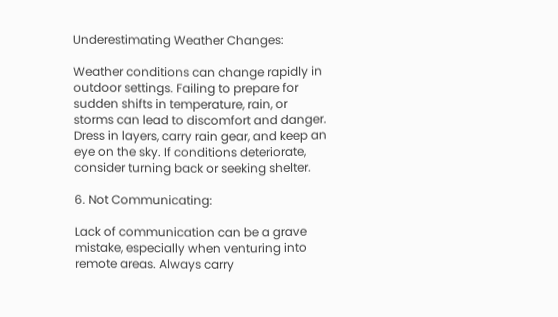Underestimating Weather Changes:

Weather conditions can change rapidly in outdoor settings. Failing to prepare for sudden shifts in temperature, rain, or storms can lead to discomfort and danger. Dress in layers, carry rain gear, and keep an eye on the sky. If conditions deteriorate, consider turning back or seeking shelter.

6. Not Communicating:

Lack of communication can be a grave mistake, especially when venturing into remote areas. Always carry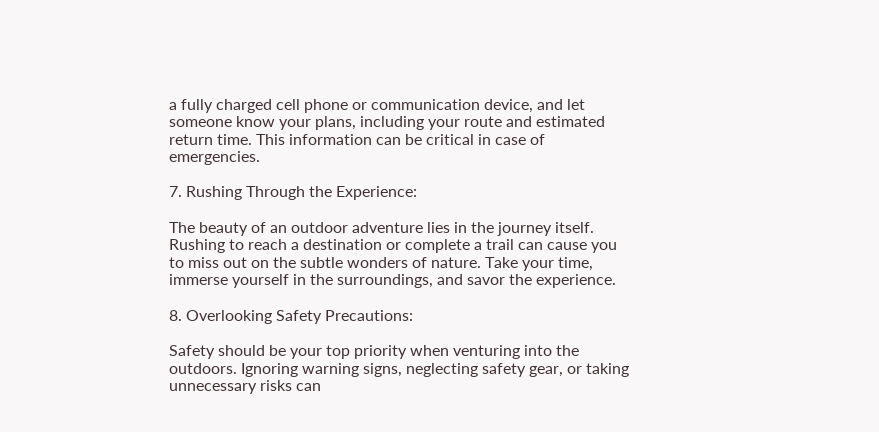a fully charged cell phone or communication device, and let someone know your plans, including your route and estimated return time. This information can be critical in case of emergencies.

7. Rushing Through the Experience:

The beauty of an outdoor adventure lies in the journey itself. Rushing to reach a destination or complete a trail can cause you to miss out on the subtle wonders of nature. Take your time, immerse yourself in the surroundings, and savor the experience.

8. Overlooking Safety Precautions:

Safety should be your top priority when venturing into the outdoors. Ignoring warning signs, neglecting safety gear, or taking unnecessary risks can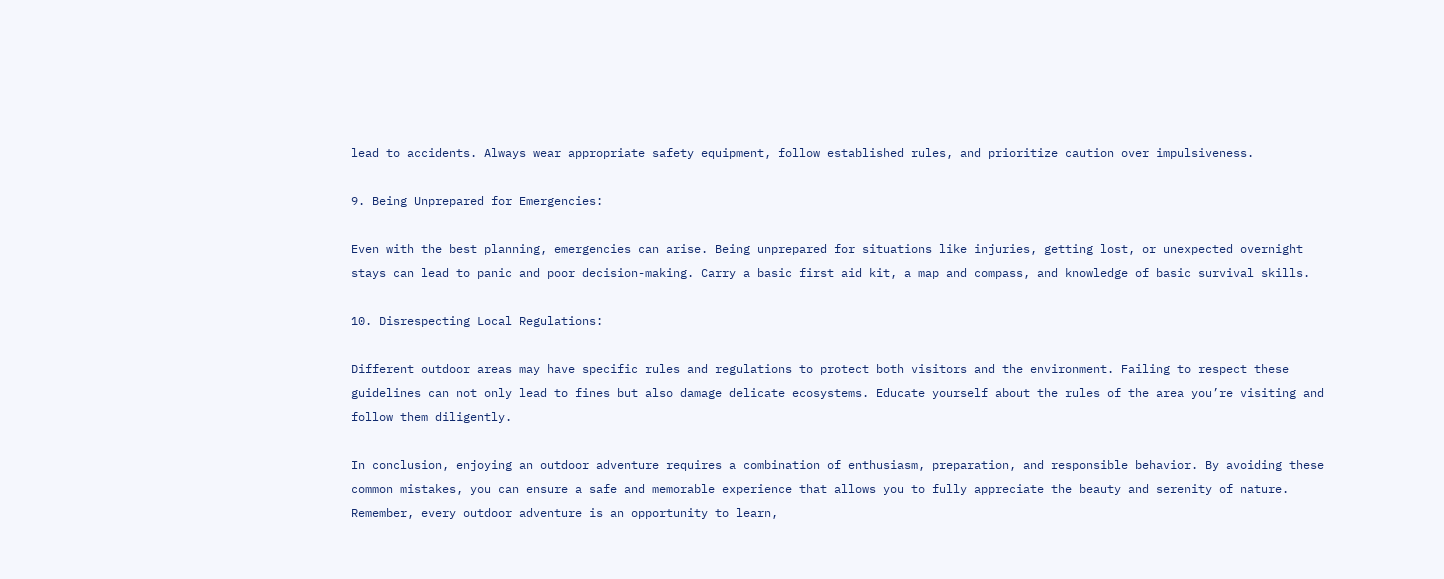lead to accidents. Always wear appropriate safety equipment, follow established rules, and prioritize caution over impulsiveness.

9. Being Unprepared for Emergencies:

Even with the best planning, emergencies can arise. Being unprepared for situations like injuries, getting lost, or unexpected overnight stays can lead to panic and poor decision-making. Carry a basic first aid kit, a map and compass, and knowledge of basic survival skills.

10. Disrespecting Local Regulations:

Different outdoor areas may have specific rules and regulations to protect both visitors and the environment. Failing to respect these guidelines can not only lead to fines but also damage delicate ecosystems. Educate yourself about the rules of the area you’re visiting and follow them diligently.

In conclusion, enjoying an outdoor adventure requires a combination of enthusiasm, preparation, and responsible behavior. By avoiding these common mistakes, you can ensure a safe and memorable experience that allows you to fully appreciate the beauty and serenity of nature. Remember, every outdoor adventure is an opportunity to learn,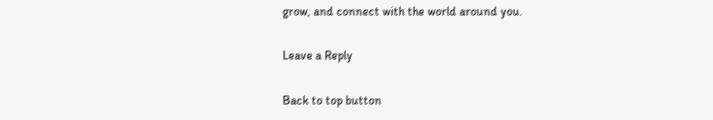grow, and connect with the world around you.

Leave a Reply

Back to top button